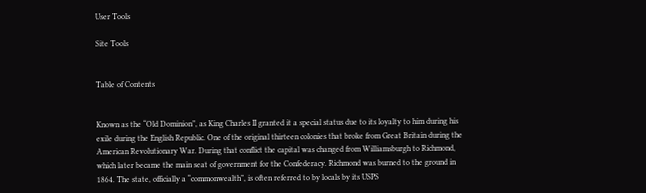User Tools

Site Tools


Table of Contents


Known as the “Old Dominion”, as King Charles II granted it a special status due to its loyalty to him during his exile during the English Republic. One of the original thirteen colonies that broke from Great Britain during the American Revolutionary War. During that conflict the capital was changed from Williamsburgh to Richmond, which later became the main seat of government for the Confederacy. Richmond was burned to the ground in 1864. The state, officially a “commonwealth”, is often referred to by locals by its USPS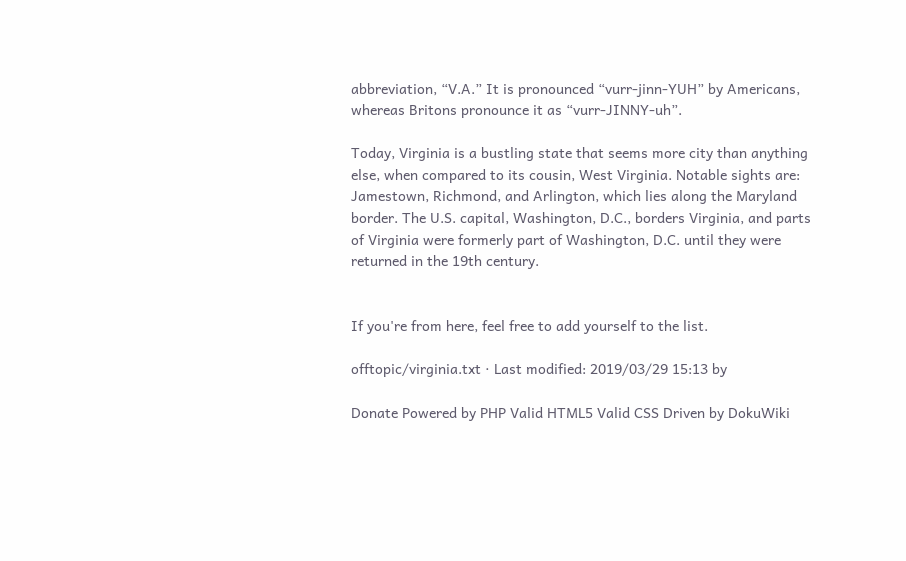abbreviation, “V.A.” It is pronounced “vurr-jinn-YUH” by Americans, whereas Britons pronounce it as “vurr-JINNY-uh”.

Today, Virginia is a bustling state that seems more city than anything else, when compared to its cousin, West Virginia. Notable sights are: Jamestown, Richmond, and Arlington, which lies along the Maryland border. The U.S. capital, Washington, D.C., borders Virginia, and parts of Virginia were formerly part of Washington, D.C. until they were returned in the 19th century.


If you're from here, feel free to add yourself to the list.

offtopic/virginia.txt · Last modified: 2019/03/29 15:13 by

Donate Powered by PHP Valid HTML5 Valid CSS Driven by DokuWiki